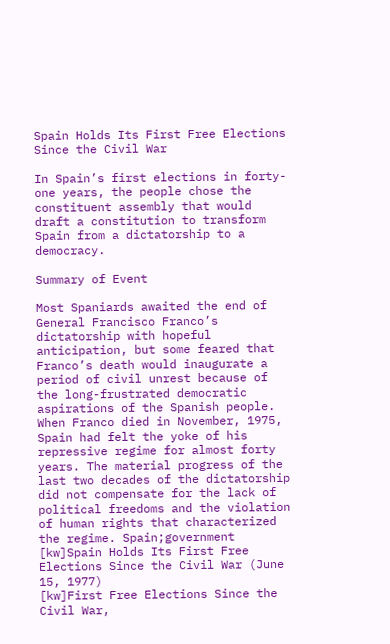Spain Holds Its First Free Elections Since the Civil War

In Spain’s first elections in forty-one years, the people chose the constituent assembly that would draft a constitution to transform Spain from a dictatorship to a democracy.

Summary of Event

Most Spaniards awaited the end of General Francisco Franco’s dictatorship with hopeful anticipation, but some feared that Franco’s death would inaugurate a period of civil unrest because of the long-frustrated democratic aspirations of the Spanish people. When Franco died in November, 1975, Spain had felt the yoke of his repressive regime for almost forty years. The material progress of the last two decades of the dictatorship did not compensate for the lack of political freedoms and the violation of human rights that characterized the regime. Spain;government
[kw]Spain Holds Its First Free Elections Since the Civil War (June 15, 1977)
[kw]First Free Elections Since the Civil War,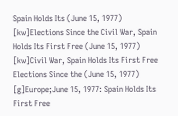Spain Holds Its (June 15, 1977)
[kw]Elections Since the Civil War, Spain Holds Its First Free (June 15, 1977)
[kw]Civil War, Spain Holds Its First Free Elections Since the (June 15, 1977)
[g]Europe;June 15, 1977: Spain Holds Its First Free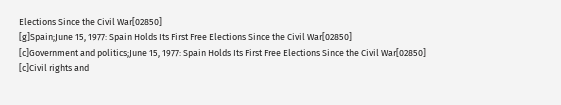Elections Since the Civil War[02850]
[g]Spain;June 15, 1977: Spain Holds Its First Free Elections Since the Civil War[02850]
[c]Government and politics;June 15, 1977: Spain Holds Its First Free Elections Since the Civil War[02850]
[c]Civil rights and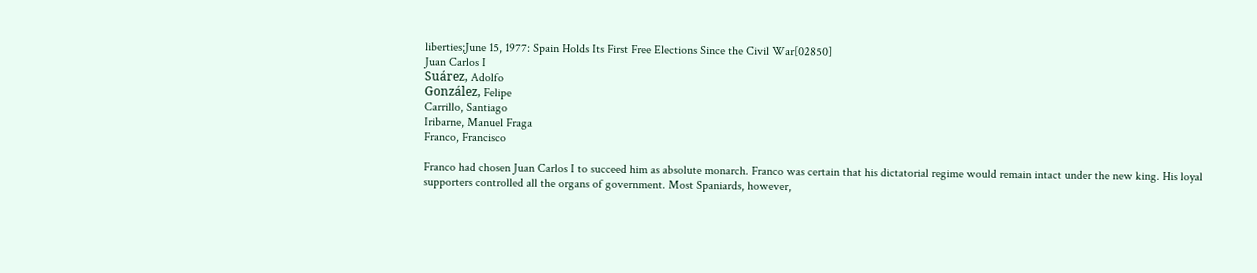liberties;June 15, 1977: Spain Holds Its First Free Elections Since the Civil War[02850]
Juan Carlos I
Suárez, Adolfo
González, Felipe
Carrillo, Santiago
Iribarne, Manuel Fraga
Franco, Francisco

Franco had chosen Juan Carlos I to succeed him as absolute monarch. Franco was certain that his dictatorial regime would remain intact under the new king. His loyal supporters controlled all the organs of government. Most Spaniards, however,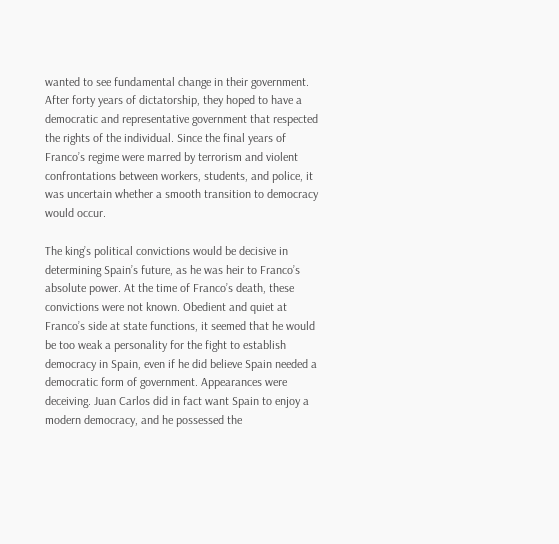wanted to see fundamental change in their government. After forty years of dictatorship, they hoped to have a democratic and representative government that respected the rights of the individual. Since the final years of Franco’s regime were marred by terrorism and violent confrontations between workers, students, and police, it was uncertain whether a smooth transition to democracy would occur.

The king’s political convictions would be decisive in determining Spain’s future, as he was heir to Franco’s absolute power. At the time of Franco’s death, these convictions were not known. Obedient and quiet at Franco’s side at state functions, it seemed that he would be too weak a personality for the fight to establish democracy in Spain, even if he did believe Spain needed a democratic form of government. Appearances were deceiving. Juan Carlos did in fact want Spain to enjoy a modern democracy, and he possessed the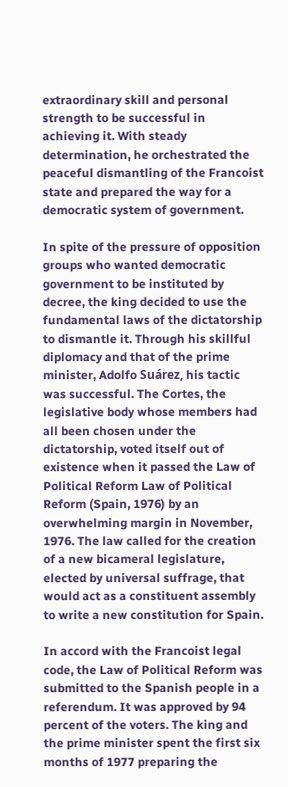extraordinary skill and personal strength to be successful in achieving it. With steady determination, he orchestrated the peaceful dismantling of the Francoist state and prepared the way for a democratic system of government.

In spite of the pressure of opposition groups who wanted democratic government to be instituted by decree, the king decided to use the fundamental laws of the dictatorship to dismantle it. Through his skillful diplomacy and that of the prime minister, Adolfo Suárez, his tactic was successful. The Cortes, the legislative body whose members had all been chosen under the dictatorship, voted itself out of existence when it passed the Law of Political Reform Law of Political Reform (Spain, 1976) by an overwhelming margin in November, 1976. The law called for the creation of a new bicameral legislature, elected by universal suffrage, that would act as a constituent assembly to write a new constitution for Spain.

In accord with the Francoist legal code, the Law of Political Reform was submitted to the Spanish people in a referendum. It was approved by 94 percent of the voters. The king and the prime minister spent the first six months of 1977 preparing the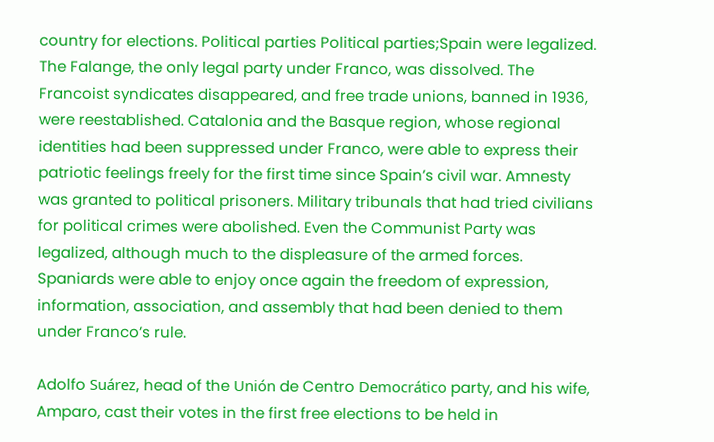country for elections. Political parties Political parties;Spain were legalized. The Falange, the only legal party under Franco, was dissolved. The Francoist syndicates disappeared, and free trade unions, banned in 1936, were reestablished. Catalonia and the Basque region, whose regional identities had been suppressed under Franco, were able to express their patriotic feelings freely for the first time since Spain’s civil war. Amnesty was granted to political prisoners. Military tribunals that had tried civilians for political crimes were abolished. Even the Communist Party was legalized, although much to the displeasure of the armed forces. Spaniards were able to enjoy once again the freedom of expression, information, association, and assembly that had been denied to them under Franco’s rule.

Adolfo Suárez, head of the Unión de Centro Democrático party, and his wife, Amparo, cast their votes in the first free elections to be held in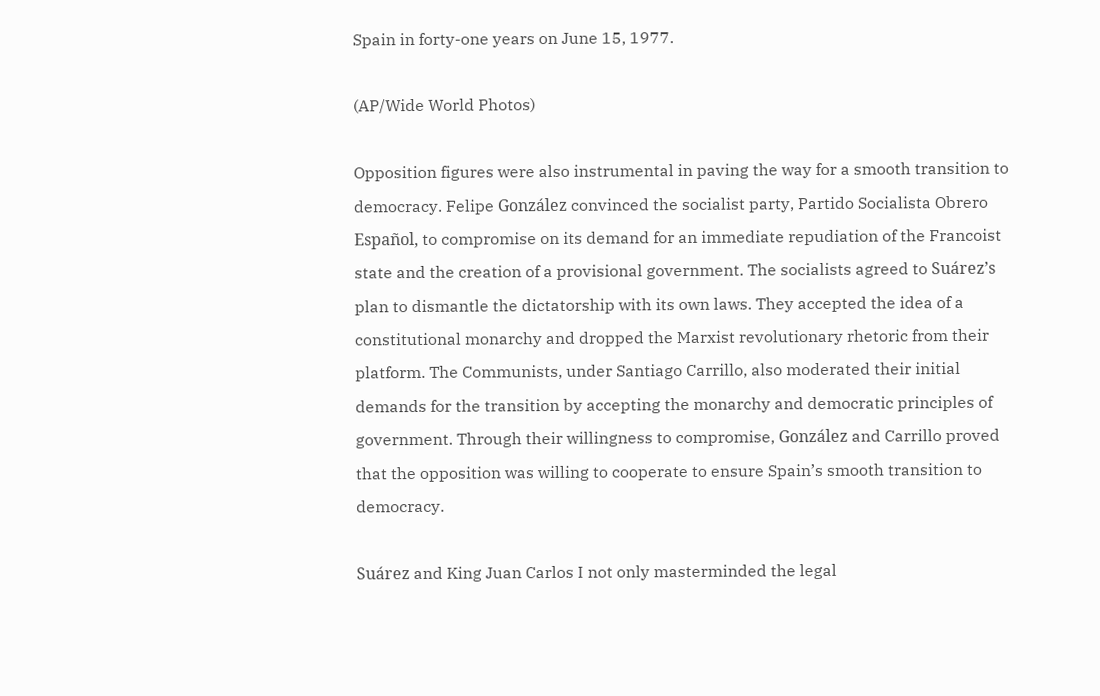Spain in forty-one years on June 15, 1977.

(AP/Wide World Photos)

Opposition figures were also instrumental in paving the way for a smooth transition to democracy. Felipe González convinced the socialist party, Partido Socialista Obrero Español, to compromise on its demand for an immediate repudiation of the Francoist state and the creation of a provisional government. The socialists agreed to Suárez’s plan to dismantle the dictatorship with its own laws. They accepted the idea of a constitutional monarchy and dropped the Marxist revolutionary rhetoric from their platform. The Communists, under Santiago Carrillo, also moderated their initial demands for the transition by accepting the monarchy and democratic principles of government. Through their willingness to compromise, González and Carrillo proved that the opposition was willing to cooperate to ensure Spain’s smooth transition to democracy.

Suárez and King Juan Carlos I not only masterminded the legal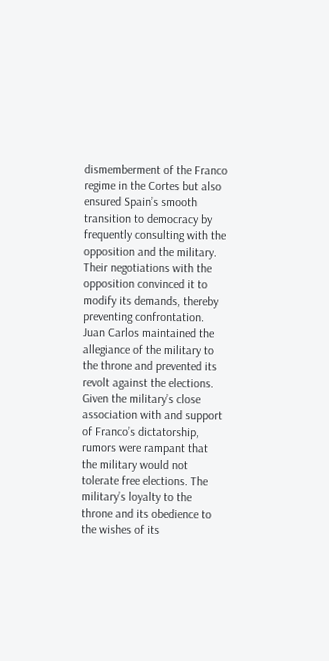dismemberment of the Franco regime in the Cortes but also ensured Spain’s smooth transition to democracy by frequently consulting with the opposition and the military. Their negotiations with the opposition convinced it to modify its demands, thereby preventing confrontation. Juan Carlos maintained the allegiance of the military to the throne and prevented its revolt against the elections. Given the military’s close association with and support of Franco’s dictatorship, rumors were rampant that the military would not tolerate free elections. The military’s loyalty to the throne and its obedience to the wishes of its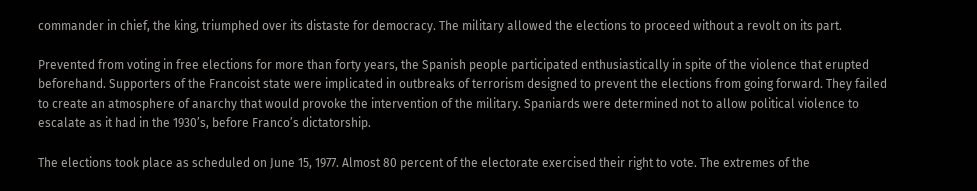commander in chief, the king, triumphed over its distaste for democracy. The military allowed the elections to proceed without a revolt on its part.

Prevented from voting in free elections for more than forty years, the Spanish people participated enthusiastically in spite of the violence that erupted beforehand. Supporters of the Francoist state were implicated in outbreaks of terrorism designed to prevent the elections from going forward. They failed to create an atmosphere of anarchy that would provoke the intervention of the military. Spaniards were determined not to allow political violence to escalate as it had in the 1930’s, before Franco’s dictatorship.

The elections took place as scheduled on June 15, 1977. Almost 80 percent of the electorate exercised their right to vote. The extremes of the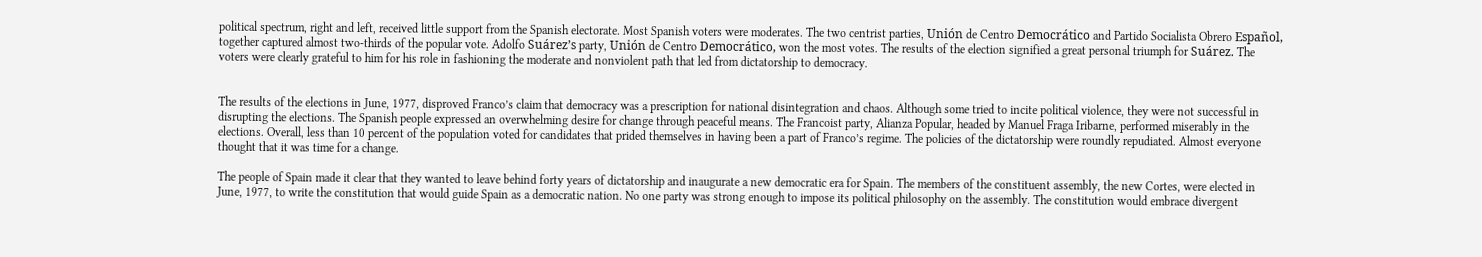political spectrum, right and left, received little support from the Spanish electorate. Most Spanish voters were moderates. The two centrist parties, Unión de Centro Democrático and Partido Socialista Obrero Español, together captured almost two-thirds of the popular vote. Adolfo Suárez’s party, Unión de Centro Democrático, won the most votes. The results of the election signified a great personal triumph for Suárez. The voters were clearly grateful to him for his role in fashioning the moderate and nonviolent path that led from dictatorship to democracy.


The results of the elections in June, 1977, disproved Franco’s claim that democracy was a prescription for national disintegration and chaos. Although some tried to incite political violence, they were not successful in disrupting the elections. The Spanish people expressed an overwhelming desire for change through peaceful means. The Francoist party, Alianza Popular, headed by Manuel Fraga Iribarne, performed miserably in the elections. Overall, less than 10 percent of the population voted for candidates that prided themselves in having been a part of Franco’s regime. The policies of the dictatorship were roundly repudiated. Almost everyone thought that it was time for a change.

The people of Spain made it clear that they wanted to leave behind forty years of dictatorship and inaugurate a new democratic era for Spain. The members of the constituent assembly, the new Cortes, were elected in June, 1977, to write the constitution that would guide Spain as a democratic nation. No one party was strong enough to impose its political philosophy on the assembly. The constitution would embrace divergent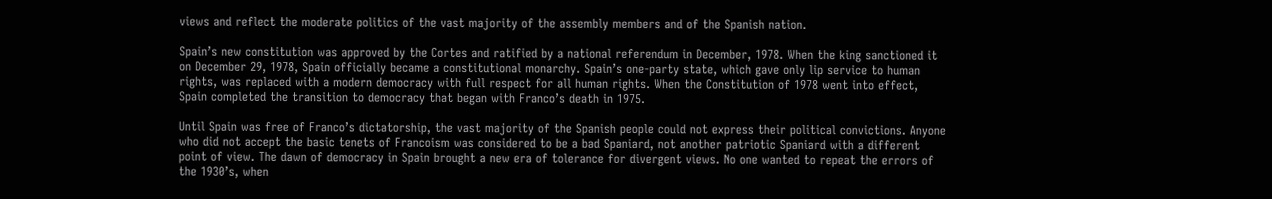views and reflect the moderate politics of the vast majority of the assembly members and of the Spanish nation.

Spain’s new constitution was approved by the Cortes and ratified by a national referendum in December, 1978. When the king sanctioned it on December 29, 1978, Spain officially became a constitutional monarchy. Spain’s one-party state, which gave only lip service to human rights, was replaced with a modern democracy with full respect for all human rights. When the Constitution of 1978 went into effect, Spain completed the transition to democracy that began with Franco’s death in 1975.

Until Spain was free of Franco’s dictatorship, the vast majority of the Spanish people could not express their political convictions. Anyone who did not accept the basic tenets of Francoism was considered to be a bad Spaniard, not another patriotic Spaniard with a different point of view. The dawn of democracy in Spain brought a new era of tolerance for divergent views. No one wanted to repeat the errors of the 1930’s, when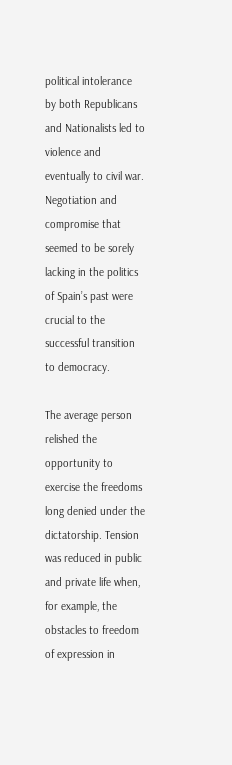political intolerance by both Republicans and Nationalists led to violence and eventually to civil war. Negotiation and compromise that seemed to be sorely lacking in the politics of Spain’s past were crucial to the successful transition to democracy.

The average person relished the opportunity to exercise the freedoms long denied under the dictatorship. Tension was reduced in public and private life when, for example, the obstacles to freedom of expression in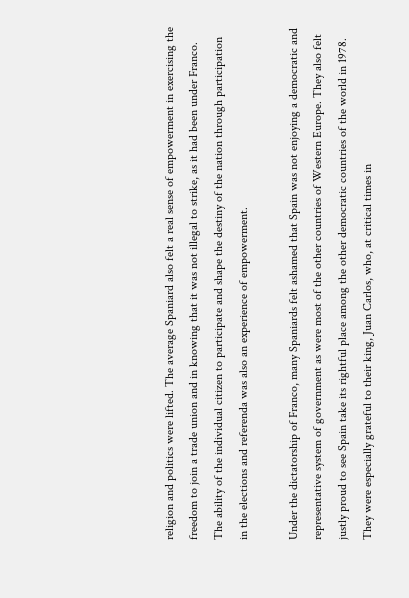religion and politics were lifted. The average Spaniard also felt a real sense of empowerment in exercising the freedom to join a trade union and in knowing that it was not illegal to strike, as it had been under Franco. The ability of the individual citizen to participate and shape the destiny of the nation through participation in the elections and referenda was also an experience of empowerment.

Under the dictatorship of Franco, many Spaniards felt ashamed that Spain was not enjoying a democratic and representative system of government as were most of the other countries of Western Europe. They also felt justly proud to see Spain take its rightful place among the other democratic countries of the world in 1978. They were especially grateful to their king, Juan Carlos, who, at critical times in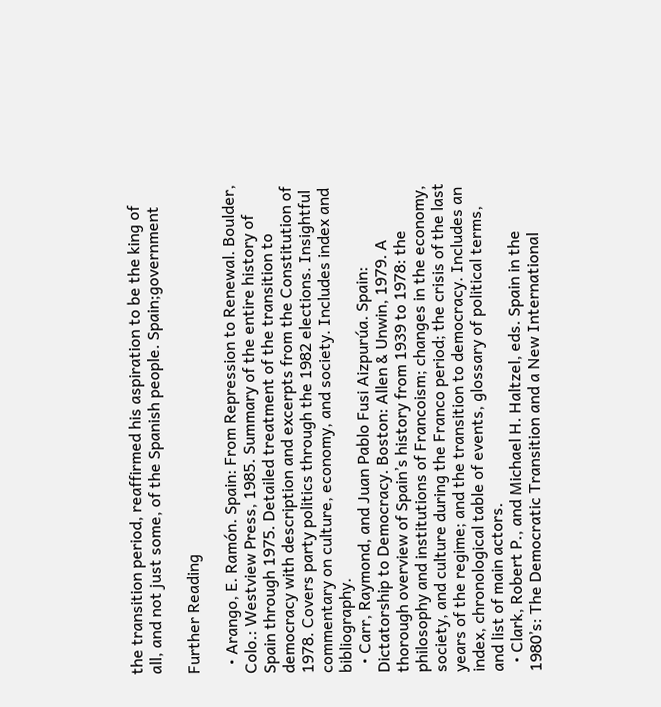the transition period, reaffirmed his aspiration to be the king of all, and not just some, of the Spanish people. Spain;government

Further Reading

  • Arango, E. Ramón. Spain: From Repression to Renewal. Boulder, Colo.: Westview Press, 1985. Summary of the entire history of Spain through 1975. Detailed treatment of the transition to democracy with description and excerpts from the Constitution of 1978. Covers party politics through the 1982 elections. Insightful commentary on culture, economy, and society. Includes index and bibliography.
  • Carr, Raymond, and Juan Pablo Fusi Aizpurúa. Spain: Dictatorship to Democracy. Boston: Allen & Unwin, 1979. A thorough overview of Spain’s history from 1939 to 1978: the philosophy and institutions of Francoism; changes in the economy, society, and culture during the Franco period; the crisis of the last years of the regime; and the transition to democracy. Includes an index, chronological table of events, glossary of political terms, and list of main actors.
  • Clark, Robert P., and Michael H. Haltzel, eds. Spain in the 1980’s: The Democratic Transition and a New International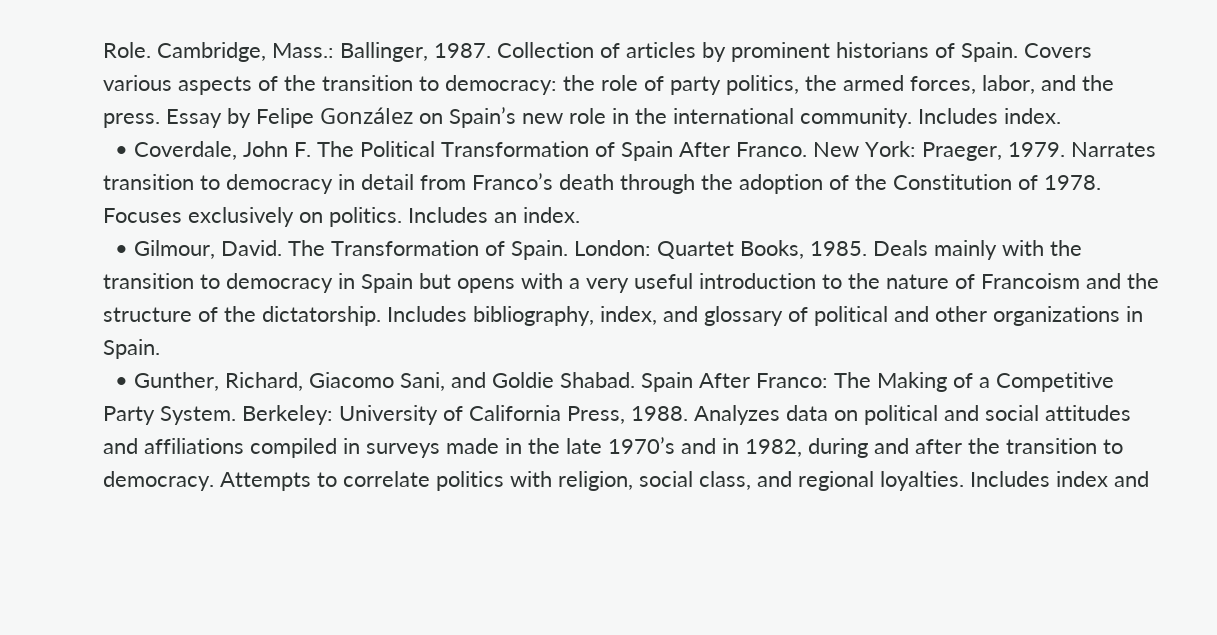Role. Cambridge, Mass.: Ballinger, 1987. Collection of articles by prominent historians of Spain. Covers various aspects of the transition to democracy: the role of party politics, the armed forces, labor, and the press. Essay by Felipe González on Spain’s new role in the international community. Includes index.
  • Coverdale, John F. The Political Transformation of Spain After Franco. New York: Praeger, 1979. Narrates transition to democracy in detail from Franco’s death through the adoption of the Constitution of 1978. Focuses exclusively on politics. Includes an index.
  • Gilmour, David. The Transformation of Spain. London: Quartet Books, 1985. Deals mainly with the transition to democracy in Spain but opens with a very useful introduction to the nature of Francoism and the structure of the dictatorship. Includes bibliography, index, and glossary of political and other organizations in Spain.
  • Gunther, Richard, Giacomo Sani, and Goldie Shabad. Spain After Franco: The Making of a Competitive Party System. Berkeley: University of California Press, 1988. Analyzes data on political and social attitudes and affiliations compiled in surveys made in the late 1970’s and in 1982, during and after the transition to democracy. Attempts to correlate politics with religion, social class, and regional loyalties. Includes index and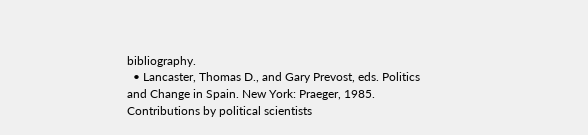bibliography.
  • Lancaster, Thomas D., and Gary Prevost, eds. Politics and Change in Spain. New York: Praeger, 1985. Contributions by political scientists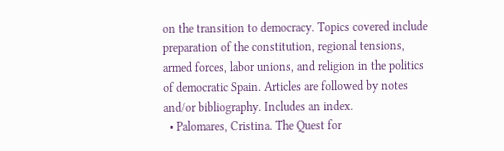on the transition to democracy. Topics covered include preparation of the constitution, regional tensions, armed forces, labor unions, and religion in the politics of democratic Spain. Articles are followed by notes and/or bibliography. Includes an index.
  • Palomares, Cristina. The Quest for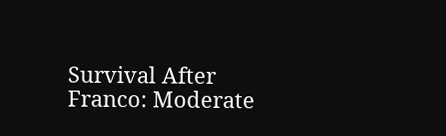Survival After Franco: Moderate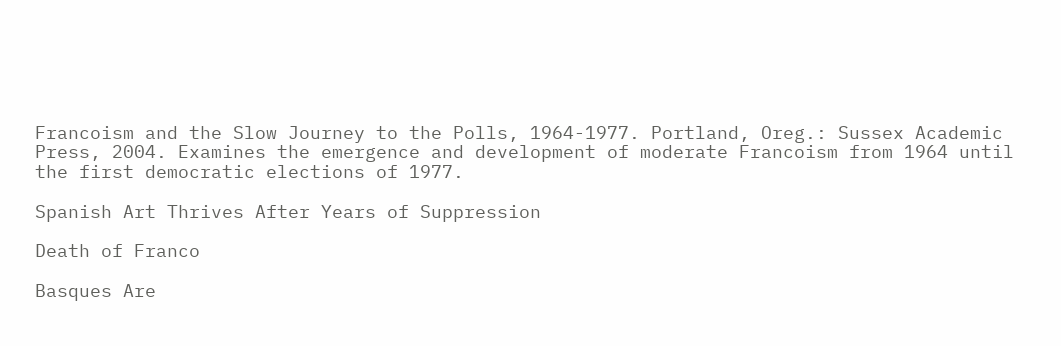Francoism and the Slow Journey to the Polls, 1964-1977. Portland, Oreg.: Sussex Academic Press, 2004. Examines the emergence and development of moderate Francoism from 1964 until the first democratic elections of 1977.

Spanish Art Thrives After Years of Suppression

Death of Franco

Basques Are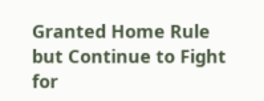Granted Home Rule but Continue to Fight for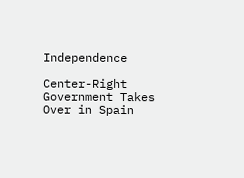Independence

Center-Right Government Takes Over in Spain